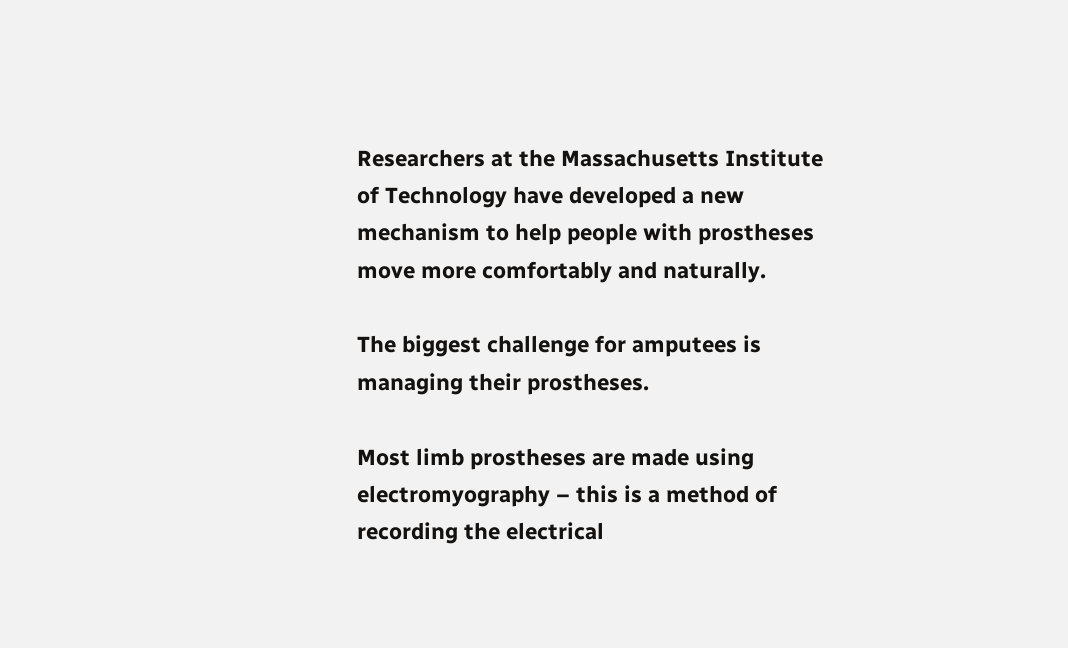Researchers at the Massachusetts Institute of Technology have developed a new mechanism to help people with prostheses move more comfortably and naturally.

The biggest challenge for amputees is managing their prostheses.

Most limb prostheses are made using electromyography – this is a method of recording the electrical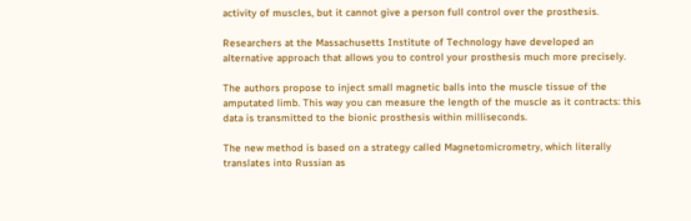activity of muscles, but it cannot give a person full control over the prosthesis.

Researchers at the Massachusetts Institute of Technology have developed an alternative approach that allows you to control your prosthesis much more precisely.

The authors propose to inject small magnetic balls into the muscle tissue of the amputated limb. This way you can measure the length of the muscle as it contracts: this data is transmitted to the bionic prosthesis within milliseconds.

The new method is based on a strategy called Magnetomicrometry, which literally translates into Russian as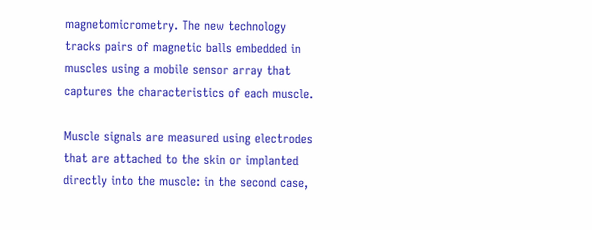magnetomicrometry. The new technology tracks pairs of magnetic balls embedded in muscles using a mobile sensor array that captures the characteristics of each muscle.

Muscle signals are measured using electrodes that are attached to the skin or implanted directly into the muscle: in the second case,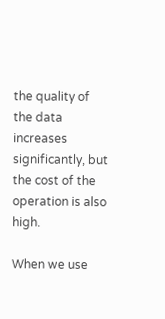the quality of the data increases significantly, but the cost of the operation is also high.

When we use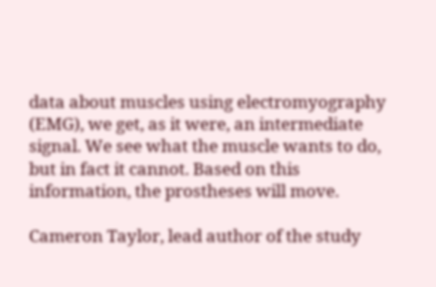data about muscles using electromyography (EMG), we get, as it were, an intermediate signal. We see what the muscle wants to do, but in fact it cannot. Based on this information, the prostheses will move.

Cameron Taylor, lead author of the study